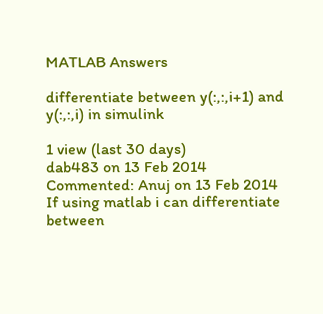MATLAB Answers

differentiate between y(:,:,i+1) and y(:,:,i) in simulink

1 view (last 30 days)
dab483 on 13 Feb 2014
Commented: Anuj on 13 Feb 2014
If using matlab i can differentiate between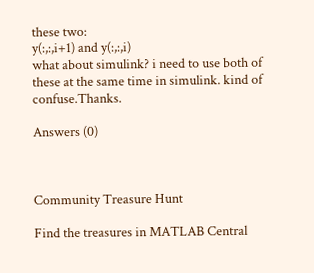these two:
y(:,:,i+1) and y(:,:,i)
what about simulink? i need to use both of these at the same time in simulink. kind of confuse.Thanks.

Answers (0)



Community Treasure Hunt

Find the treasures in MATLAB Central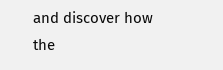and discover how the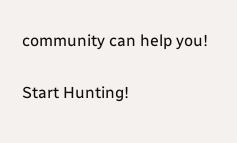community can help you!

Start Hunting!